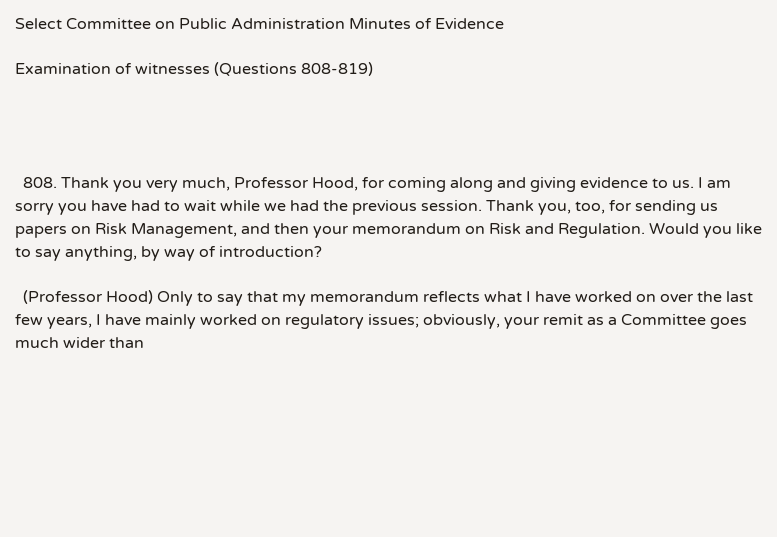Select Committee on Public Administration Minutes of Evidence

Examination of witnesses (Questions 808-819)




  808. Thank you very much, Professor Hood, for coming along and giving evidence to us. I am sorry you have had to wait while we had the previous session. Thank you, too, for sending us papers on Risk Management, and then your memorandum on Risk and Regulation. Would you like to say anything, by way of introduction?

  (Professor Hood) Only to say that my memorandum reflects what I have worked on over the last few years, I have mainly worked on regulatory issues; obviously, your remit as a Committee goes much wider than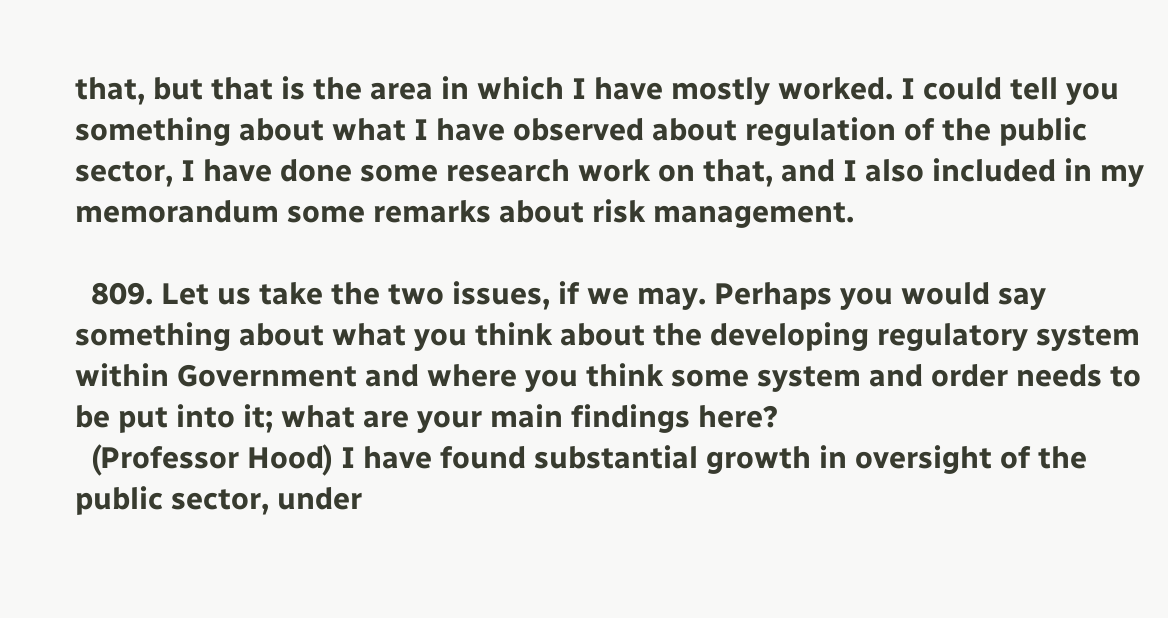that, but that is the area in which I have mostly worked. I could tell you something about what I have observed about regulation of the public sector, I have done some research work on that, and I also included in my memorandum some remarks about risk management.

  809. Let us take the two issues, if we may. Perhaps you would say something about what you think about the developing regulatory system within Government and where you think some system and order needs to be put into it; what are your main findings here?
  (Professor Hood) I have found substantial growth in oversight of the public sector, under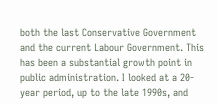both the last Conservative Government and the current Labour Government. This has been a substantial growth point in public administration. I looked at a 20-year period, up to the late 1990s, and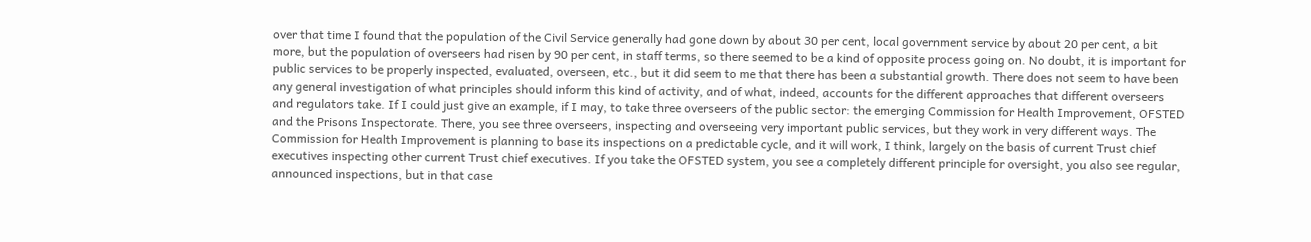over that time I found that the population of the Civil Service generally had gone down by about 30 per cent, local government service by about 20 per cent, a bit more, but the population of overseers had risen by 90 per cent, in staff terms, so there seemed to be a kind of opposite process going on. No doubt, it is important for public services to be properly inspected, evaluated, overseen, etc., but it did seem to me that there has been a substantial growth. There does not seem to have been any general investigation of what principles should inform this kind of activity, and of what, indeed, accounts for the different approaches that different overseers and regulators take. If I could just give an example, if I may, to take three overseers of the public sector: the emerging Commission for Health Improvement, OFSTED and the Prisons Inspectorate. There, you see three overseers, inspecting and overseeing very important public services, but they work in very different ways. The Commission for Health Improvement is planning to base its inspections on a predictable cycle, and it will work, I think, largely on the basis of current Trust chief executives inspecting other current Trust chief executives. If you take the OFSTED system, you see a completely different principle for oversight, you also see regular, announced inspections, but in that case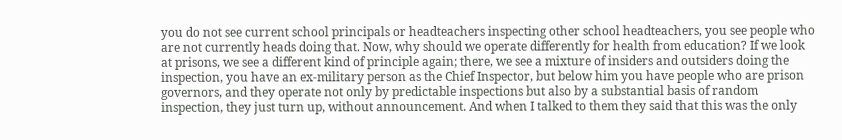you do not see current school principals or headteachers inspecting other school headteachers, you see people who are not currently heads doing that. Now, why should we operate differently for health from education? If we look at prisons, we see a different kind of principle again; there, we see a mixture of insiders and outsiders doing the inspection, you have an ex-military person as the Chief Inspector, but below him you have people who are prison governors, and they operate not only by predictable inspections but also by a substantial basis of random inspection, they just turn up, without announcement. And when I talked to them they said that this was the only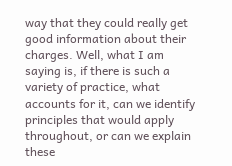way that they could really get good information about their charges. Well, what I am saying is, if there is such a variety of practice, what accounts for it, can we identify principles that would apply throughout, or can we explain these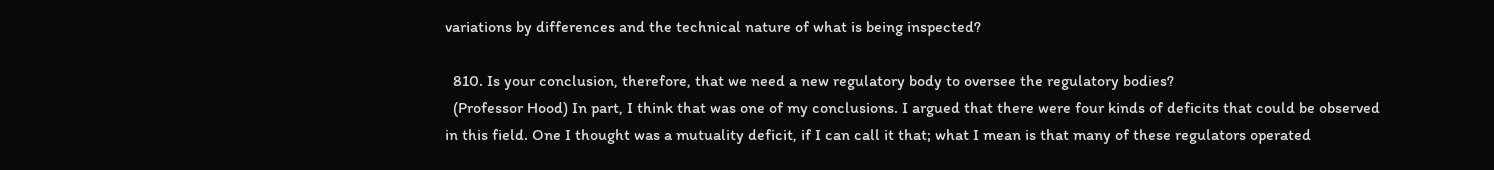variations by differences and the technical nature of what is being inspected?

  810. Is your conclusion, therefore, that we need a new regulatory body to oversee the regulatory bodies?
  (Professor Hood) In part, I think that was one of my conclusions. I argued that there were four kinds of deficits that could be observed in this field. One I thought was a mutuality deficit, if I can call it that; what I mean is that many of these regulators operated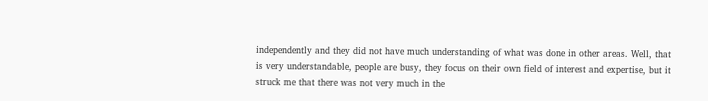independently and they did not have much understanding of what was done in other areas. Well, that is very understandable, people are busy, they focus on their own field of interest and expertise, but it struck me that there was not very much in the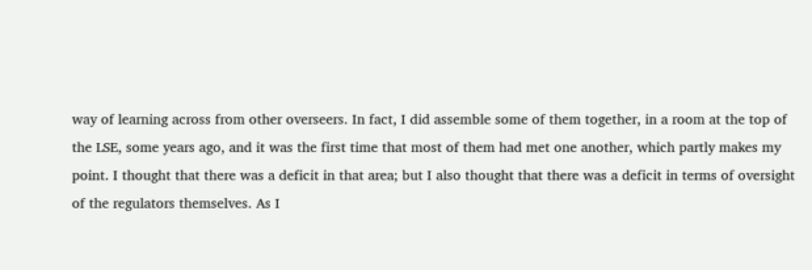way of learning across from other overseers. In fact, I did assemble some of them together, in a room at the top of the LSE, some years ago, and it was the first time that most of them had met one another, which partly makes my point. I thought that there was a deficit in that area; but I also thought that there was a deficit in terms of oversight of the regulators themselves. As I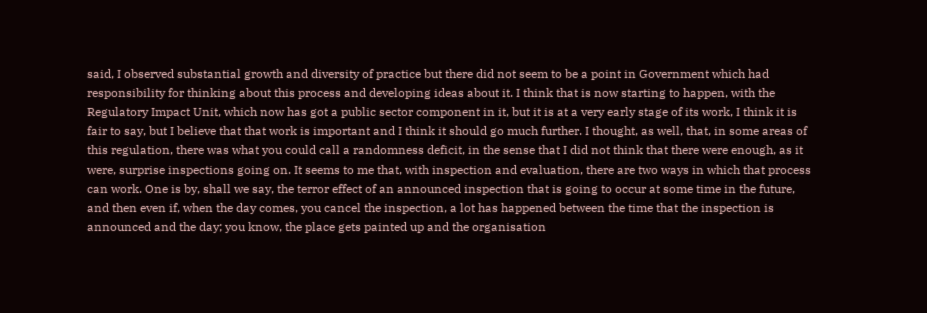said, I observed substantial growth and diversity of practice but there did not seem to be a point in Government which had responsibility for thinking about this process and developing ideas about it. I think that is now starting to happen, with the Regulatory Impact Unit, which now has got a public sector component in it, but it is at a very early stage of its work, I think it is fair to say, but I believe that that work is important and I think it should go much further. I thought, as well, that, in some areas of this regulation, there was what you could call a randomness deficit, in the sense that I did not think that there were enough, as it were, surprise inspections going on. It seems to me that, with inspection and evaluation, there are two ways in which that process can work. One is by, shall we say, the terror effect of an announced inspection that is going to occur at some time in the future, and then even if, when the day comes, you cancel the inspection, a lot has happened between the time that the inspection is announced and the day; you know, the place gets painted up and the organisation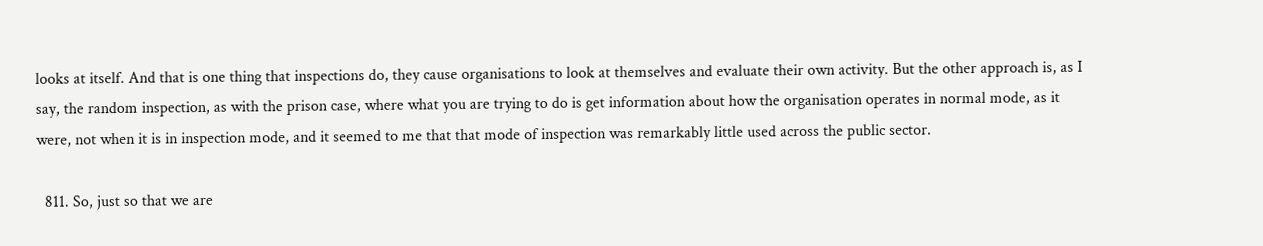looks at itself. And that is one thing that inspections do, they cause organisations to look at themselves and evaluate their own activity. But the other approach is, as I say, the random inspection, as with the prison case, where what you are trying to do is get information about how the organisation operates in normal mode, as it were, not when it is in inspection mode, and it seemed to me that that mode of inspection was remarkably little used across the public sector.

  811. So, just so that we are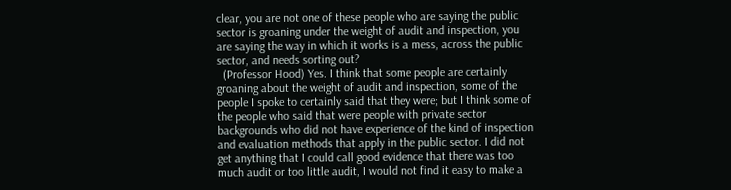clear, you are not one of these people who are saying the public sector is groaning under the weight of audit and inspection, you are saying the way in which it works is a mess, across the public sector, and needs sorting out?
  (Professor Hood) Yes. I think that some people are certainly groaning about the weight of audit and inspection, some of the people I spoke to certainly said that they were; but I think some of the people who said that were people with private sector backgrounds who did not have experience of the kind of inspection and evaluation methods that apply in the public sector. I did not get anything that I could call good evidence that there was too much audit or too little audit, I would not find it easy to make a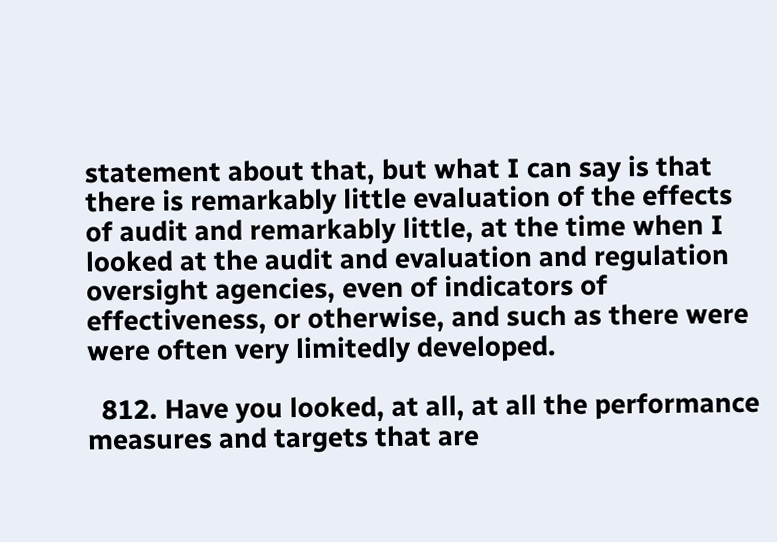statement about that, but what I can say is that there is remarkably little evaluation of the effects of audit and remarkably little, at the time when I looked at the audit and evaluation and regulation oversight agencies, even of indicators of effectiveness, or otherwise, and such as there were were often very limitedly developed.

  812. Have you looked, at all, at all the performance measures and targets that are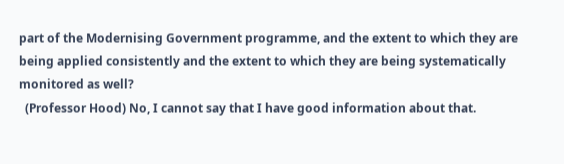part of the Modernising Government programme, and the extent to which they are being applied consistently and the extent to which they are being systematically monitored as well?
  (Professor Hood) No, I cannot say that I have good information about that.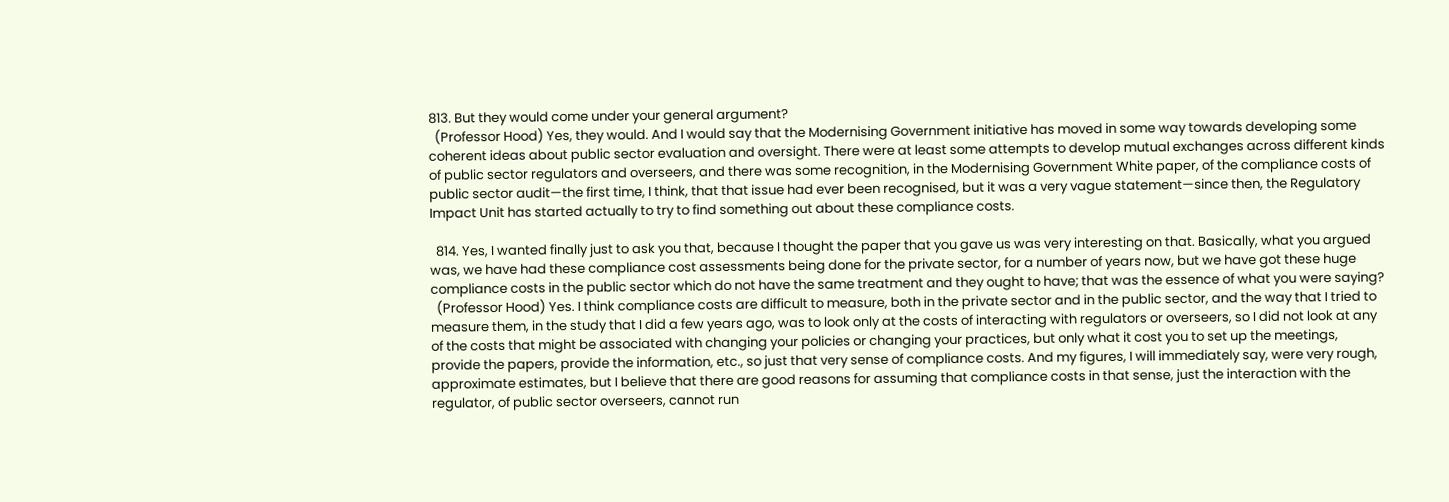813. But they would come under your general argument?
  (Professor Hood) Yes, they would. And I would say that the Modernising Government initiative has moved in some way towards developing some coherent ideas about public sector evaluation and oversight. There were at least some attempts to develop mutual exchanges across different kinds of public sector regulators and overseers, and there was some recognition, in the Modernising Government White paper, of the compliance costs of public sector audit—the first time, I think, that that issue had ever been recognised, but it was a very vague statement—since then, the Regulatory Impact Unit has started actually to try to find something out about these compliance costs.

  814. Yes, I wanted finally just to ask you that, because I thought the paper that you gave us was very interesting on that. Basically, what you argued was, we have had these compliance cost assessments being done for the private sector, for a number of years now, but we have got these huge compliance costs in the public sector which do not have the same treatment and they ought to have; that was the essence of what you were saying?
  (Professor Hood) Yes. I think compliance costs are difficult to measure, both in the private sector and in the public sector, and the way that I tried to measure them, in the study that I did a few years ago, was to look only at the costs of interacting with regulators or overseers, so I did not look at any of the costs that might be associated with changing your policies or changing your practices, but only what it cost you to set up the meetings, provide the papers, provide the information, etc., so just that very sense of compliance costs. And my figures, I will immediately say, were very rough, approximate estimates, but I believe that there are good reasons for assuming that compliance costs in that sense, just the interaction with the regulator, of public sector overseers, cannot run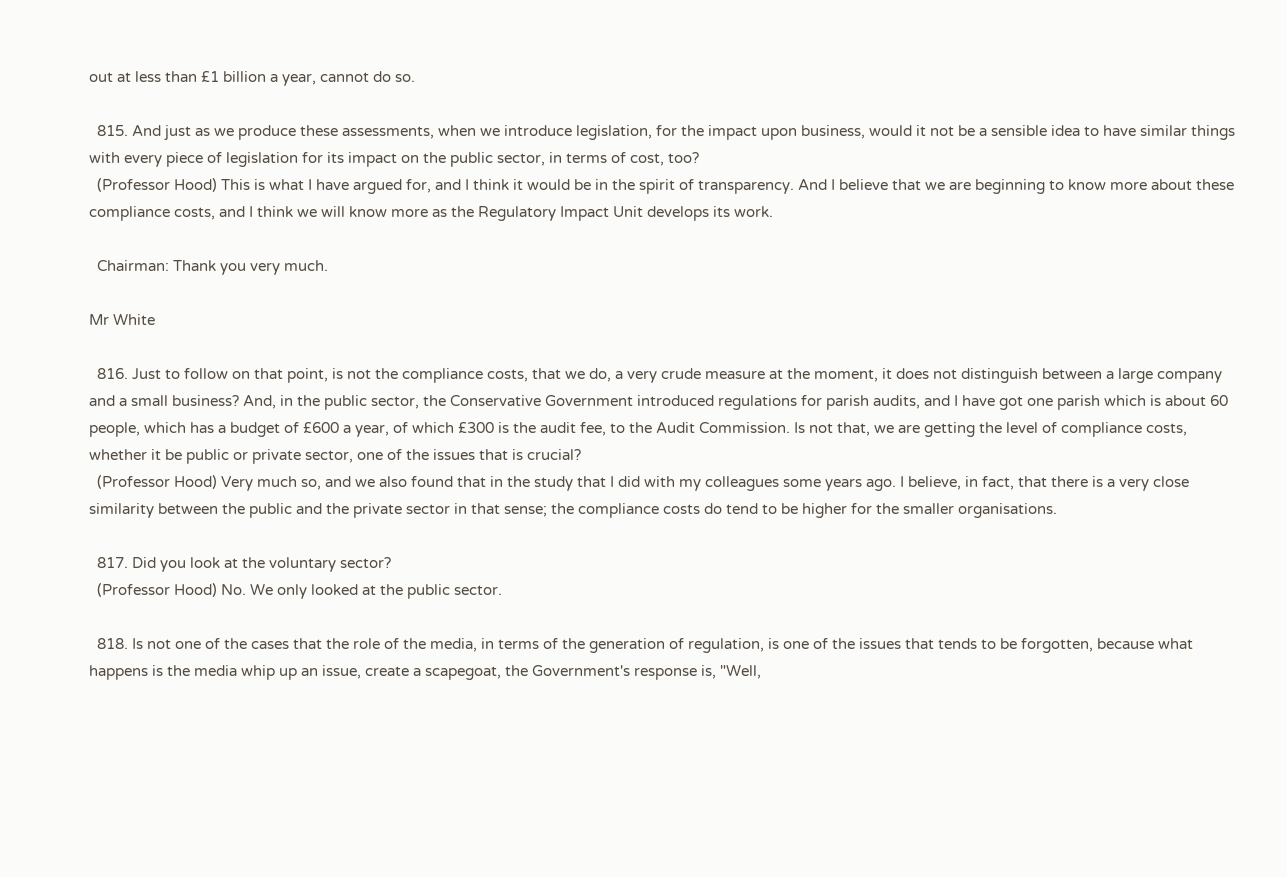out at less than £1 billion a year, cannot do so.

  815. And just as we produce these assessments, when we introduce legislation, for the impact upon business, would it not be a sensible idea to have similar things with every piece of legislation for its impact on the public sector, in terms of cost, too?
  (Professor Hood) This is what I have argued for, and I think it would be in the spirit of transparency. And I believe that we are beginning to know more about these compliance costs, and I think we will know more as the Regulatory Impact Unit develops its work.

  Chairman: Thank you very much.

Mr White

  816. Just to follow on that point, is not the compliance costs, that we do, a very crude measure at the moment, it does not distinguish between a large company and a small business? And, in the public sector, the Conservative Government introduced regulations for parish audits, and I have got one parish which is about 60 people, which has a budget of £600 a year, of which £300 is the audit fee, to the Audit Commission. Is not that, we are getting the level of compliance costs, whether it be public or private sector, one of the issues that is crucial?
  (Professor Hood) Very much so, and we also found that in the study that I did with my colleagues some years ago. I believe, in fact, that there is a very close similarity between the public and the private sector in that sense; the compliance costs do tend to be higher for the smaller organisations.

  817. Did you look at the voluntary sector?
  (Professor Hood) No. We only looked at the public sector.

  818. Is not one of the cases that the role of the media, in terms of the generation of regulation, is one of the issues that tends to be forgotten, because what happens is the media whip up an issue, create a scapegoat, the Government's response is, "Well,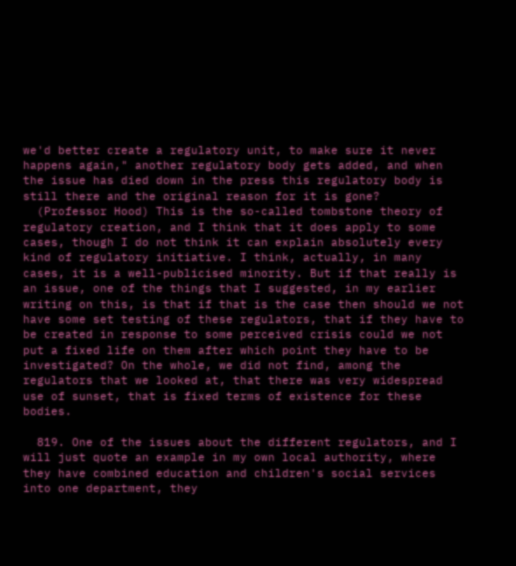we'd better create a regulatory unit, to make sure it never happens again," another regulatory body gets added, and when the issue has died down in the press this regulatory body is still there and the original reason for it is gone?
  (Professor Hood) This is the so-called tombstone theory of regulatory creation, and I think that it does apply to some cases, though I do not think it can explain absolutely every kind of regulatory initiative. I think, actually, in many cases, it is a well-publicised minority. But if that really is an issue, one of the things that I suggested, in my earlier writing on this, is that if that is the case then should we not have some set testing of these regulators, that if they have to be created in response to some perceived crisis could we not put a fixed life on them after which point they have to be investigated? On the whole, we did not find, among the regulators that we looked at, that there was very widespread use of sunset, that is fixed terms of existence for these bodies.

  819. One of the issues about the different regulators, and I will just quote an example in my own local authority, where they have combined education and children's social services into one department, they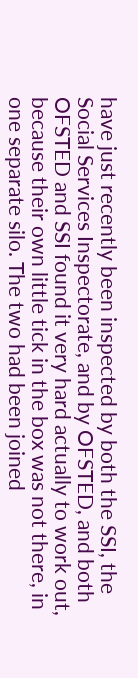have just recently been inspected by both the SSI, the Social Services Inspectorate, and by OFSTED, and both OFSTED and SSI found it very hard actually to work out, because their own little tick in the box was not there, in one separate silo. The two had been joined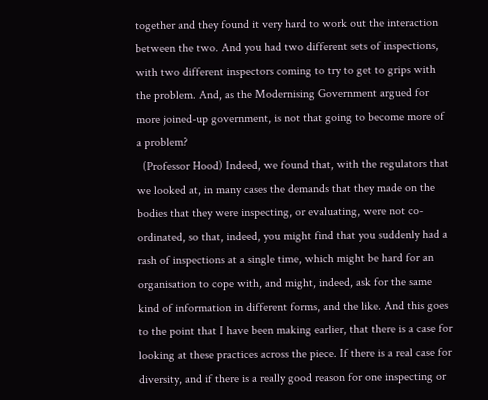together and they found it very hard to work out the interaction between the two. And you had two different sets of inspections, with two different inspectors coming to try to get to grips with the problem. And, as the Modernising Government argued for more joined-up government, is not that going to become more of a problem?
  (Professor Hood) Indeed, we found that, with the regulators that we looked at, in many cases the demands that they made on the bodies that they were inspecting, or evaluating, were not co-ordinated, so that, indeed, you might find that you suddenly had a rash of inspections at a single time, which might be hard for an organisation to cope with, and might, indeed, ask for the same kind of information in different forms, and the like. And this goes to the point that I have been making earlier, that there is a case for looking at these practices across the piece. If there is a real case for diversity, and if there is a really good reason for one inspecting or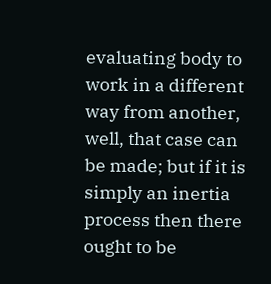evaluating body to work in a different way from another, well, that case can be made; but if it is simply an inertia process then there ought to be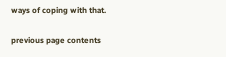ways of coping with that.

previous page contents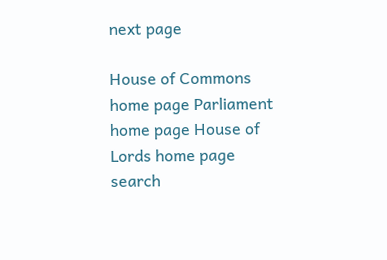next page

House of Commons home page Parliament home page House of Lords home page search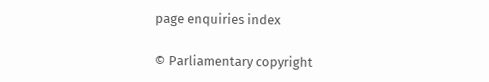page enquiries index

© Parliamentary copyright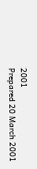2001
Prepared 20 March 2001